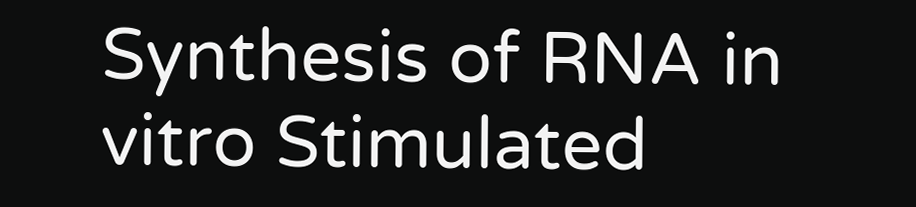Synthesis of RNA in vitro Stimulated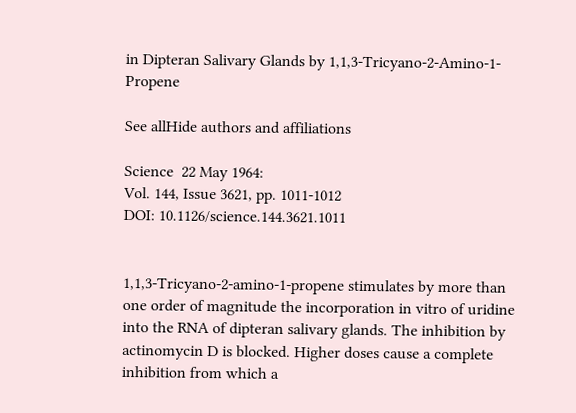in Dipteran Salivary Glands by 1,1,3-Tricyano-2-Amino-1-Propene

See allHide authors and affiliations

Science  22 May 1964:
Vol. 144, Issue 3621, pp. 1011-1012
DOI: 10.1126/science.144.3621.1011


1,1,3-Tricyano-2-amino-1-propene stimulates by more than one order of magnitude the incorporation in vitro of uridine into the RNA of dipteran salivary glands. The inhibition by actinomycin D is blocked. Higher doses cause a complete inhibition from which a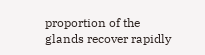proportion of the glands recover rapidly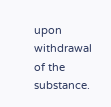upon withdrawal of the substance.